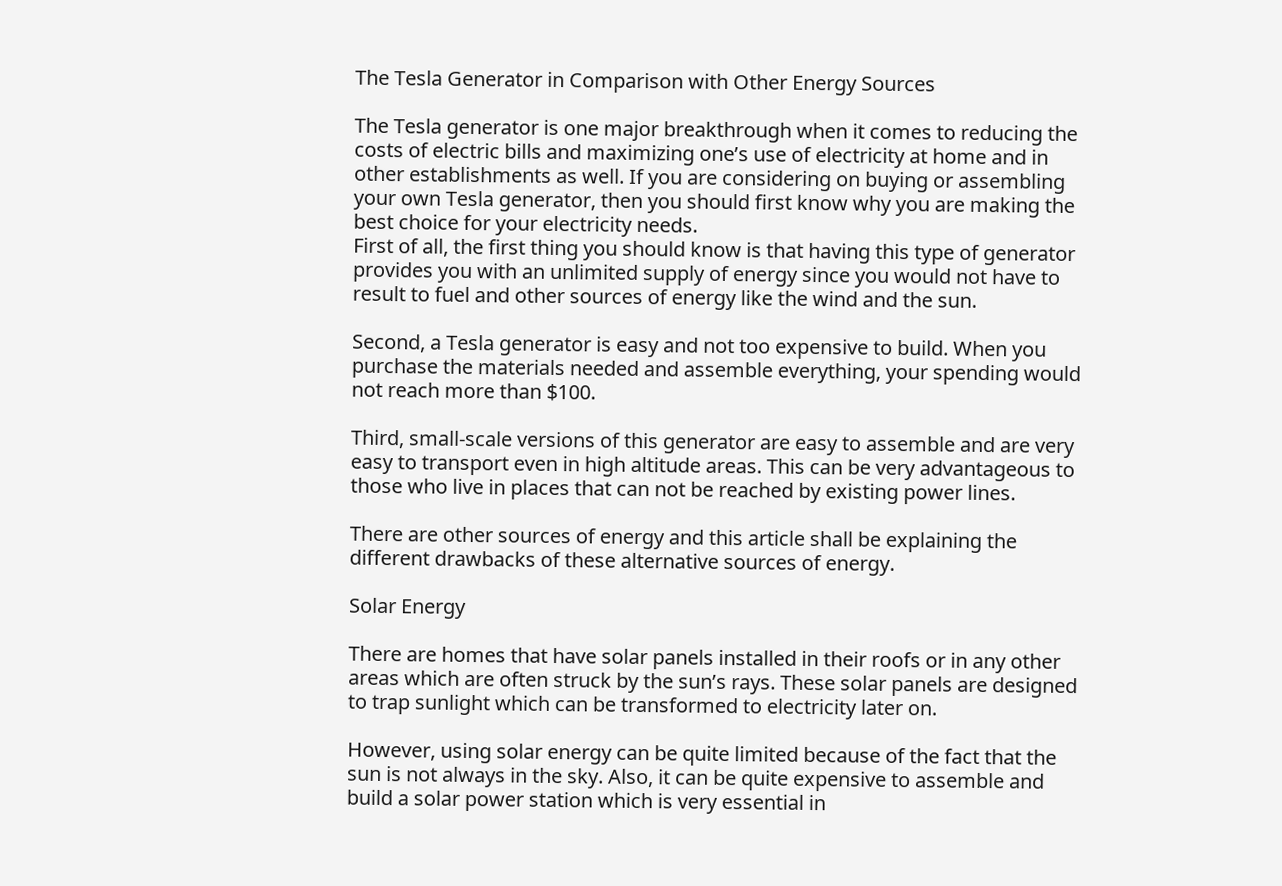The Tesla Generator in Comparison with Other Energy Sources

The Tesla generator is one major breakthrough when it comes to reducing the costs of electric bills and maximizing one’s use of electricity at home and in other establishments as well. If you are considering on buying or assembling your own Tesla generator, then you should first know why you are making the best choice for your electricity needs.
First of all, the first thing you should know is that having this type of generator provides you with an unlimited supply of energy since you would not have to result to fuel and other sources of energy like the wind and the sun.

Second, a Tesla generator is easy and not too expensive to build. When you purchase the materials needed and assemble everything, your spending would not reach more than $100.

Third, small-scale versions of this generator are easy to assemble and are very easy to transport even in high altitude areas. This can be very advantageous to those who live in places that can not be reached by existing power lines.

There are other sources of energy and this article shall be explaining the different drawbacks of these alternative sources of energy.

Solar Energy

There are homes that have solar panels installed in their roofs or in any other areas which are often struck by the sun’s rays. These solar panels are designed to trap sunlight which can be transformed to electricity later on.

However, using solar energy can be quite limited because of the fact that the sun is not always in the sky. Also, it can be quite expensive to assemble and build a solar power station which is very essential in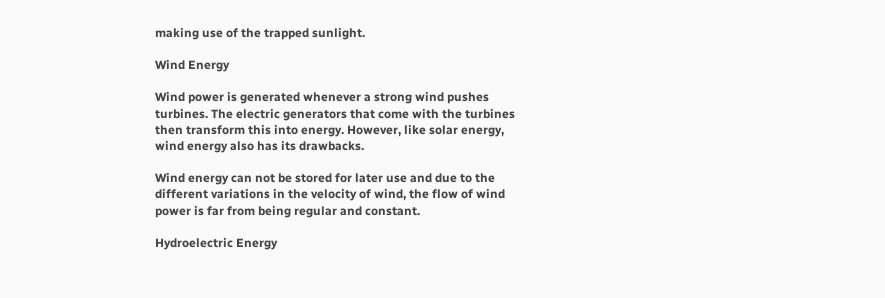making use of the trapped sunlight.

Wind Energy

Wind power is generated whenever a strong wind pushes turbines. The electric generators that come with the turbines then transform this into energy. However, like solar energy, wind energy also has its drawbacks.

Wind energy can not be stored for later use and due to the different variations in the velocity of wind, the flow of wind power is far from being regular and constant.

Hydroelectric Energy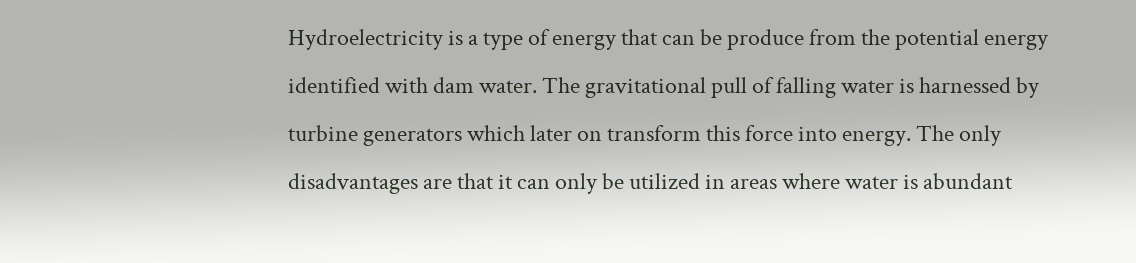Hydroelectricity is a type of energy that can be produce from the potential energy identified with dam water. The gravitational pull of falling water is harnessed by turbine generators which later on transform this force into energy. The only disadvantages are that it can only be utilized in areas where water is abundant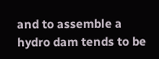and to assemble a hydro dam tends to be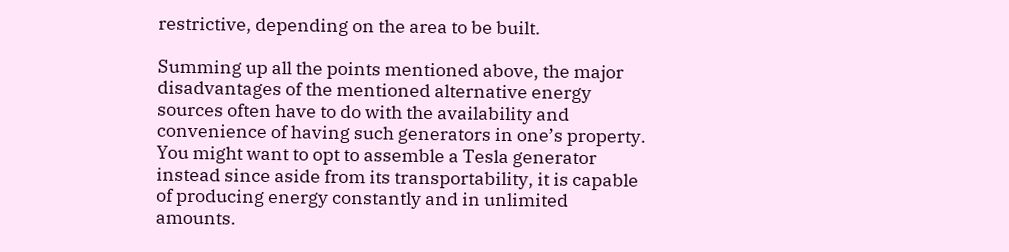restrictive, depending on the area to be built.

Summing up all the points mentioned above, the major disadvantages of the mentioned alternative energy sources often have to do with the availability and convenience of having such generators in one’s property. You might want to opt to assemble a Tesla generator instead since aside from its transportability, it is capable of producing energy constantly and in unlimited amounts.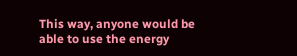This way, anyone would be able to use the energy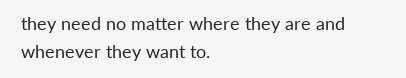they need no matter where they are and whenever they want to.